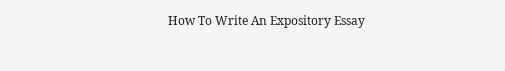How To Write An Expository Essay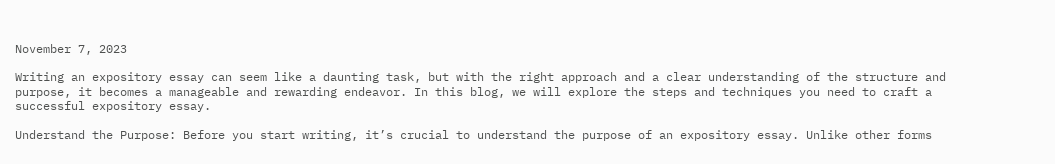November 7, 2023

Writing an expository essay can seem like a daunting task, but with the right approach and a clear understanding of the structure and purpose, it becomes a manageable and rewarding endeavor. In this blog, we will explore the steps and techniques you need to craft a successful expository essay.

Understand the Purpose: Before you start writing, it’s crucial to understand the purpose of an expository essay. Unlike other forms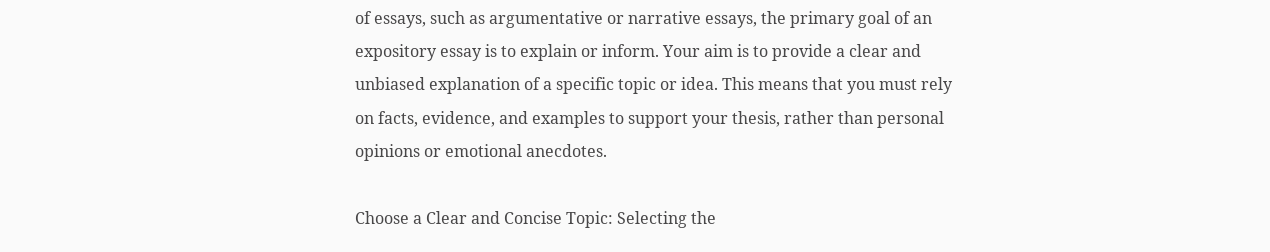of essays, such as argumentative or narrative essays, the primary goal of an expository essay is to explain or inform. Your aim is to provide a clear and unbiased explanation of a specific topic or idea. This means that you must rely on facts, evidence, and examples to support your thesis, rather than personal opinions or emotional anecdotes.

Choose a Clear and Concise Topic: Selecting the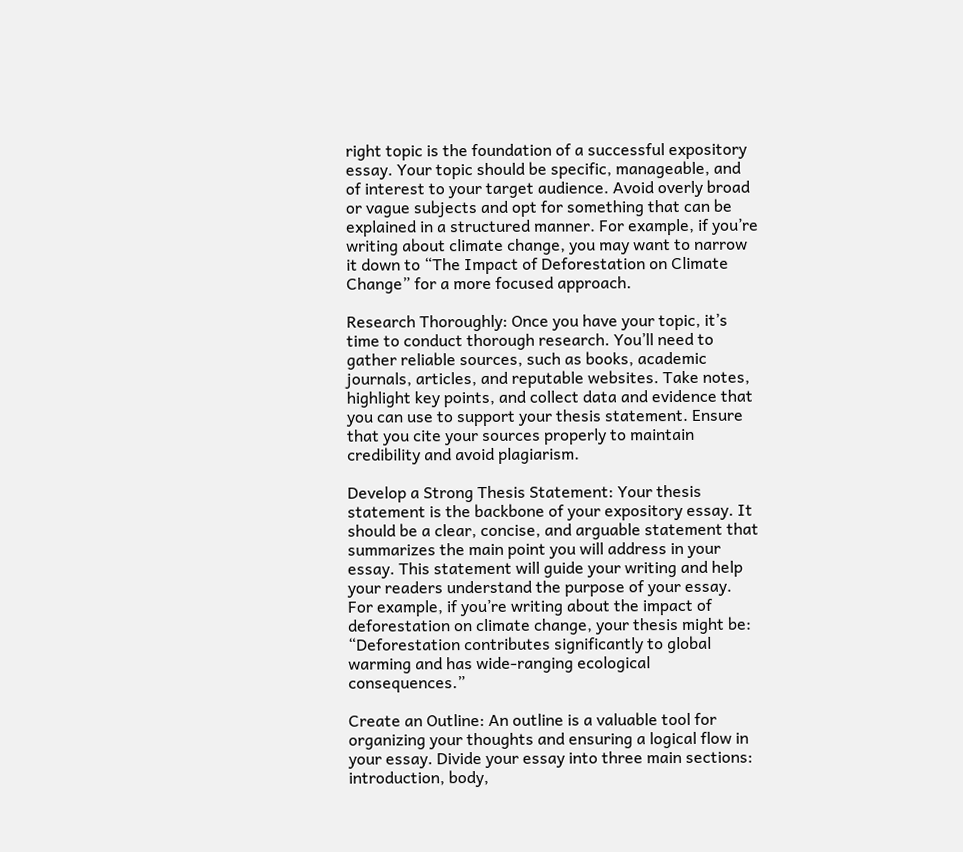right topic is the foundation of a successful expository essay. Your topic should be specific, manageable, and of interest to your target audience. Avoid overly broad or vague subjects and opt for something that can be explained in a structured manner. For example, if you’re writing about climate change, you may want to narrow it down to “The Impact of Deforestation on Climate Change” for a more focused approach.

Research Thoroughly: Once you have your topic, it’s time to conduct thorough research. You’ll need to gather reliable sources, such as books, academic journals, articles, and reputable websites. Take notes, highlight key points, and collect data and evidence that you can use to support your thesis statement. Ensure that you cite your sources properly to maintain credibility and avoid plagiarism.

Develop a Strong Thesis Statement: Your thesis statement is the backbone of your expository essay. It should be a clear, concise, and arguable statement that summarizes the main point you will address in your essay. This statement will guide your writing and help your readers understand the purpose of your essay. For example, if you’re writing about the impact of deforestation on climate change, your thesis might be: “Deforestation contributes significantly to global warming and has wide-ranging ecological consequences.”

Create an Outline: An outline is a valuable tool for organizing your thoughts and ensuring a logical flow in your essay. Divide your essay into three main sections: introduction, body,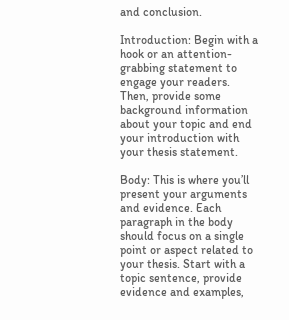and conclusion.

Introduction: Begin with a hook or an attention-grabbing statement to engage your readers. Then, provide some background information about your topic and end your introduction with your thesis statement.

Body: This is where you’ll present your arguments and evidence. Each paragraph in the body should focus on a single point or aspect related to your thesis. Start with a topic sentence, provide evidence and examples,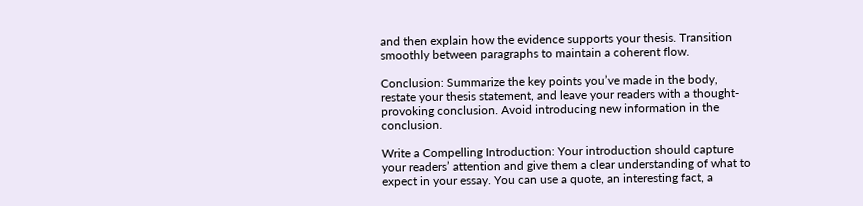and then explain how the evidence supports your thesis. Transition smoothly between paragraphs to maintain a coherent flow.

Conclusion: Summarize the key points you’ve made in the body, restate your thesis statement, and leave your readers with a thought-provoking conclusion. Avoid introducing new information in the conclusion.

Write a Compelling Introduction: Your introduction should capture your readers’ attention and give them a clear understanding of what to expect in your essay. You can use a quote, an interesting fact, a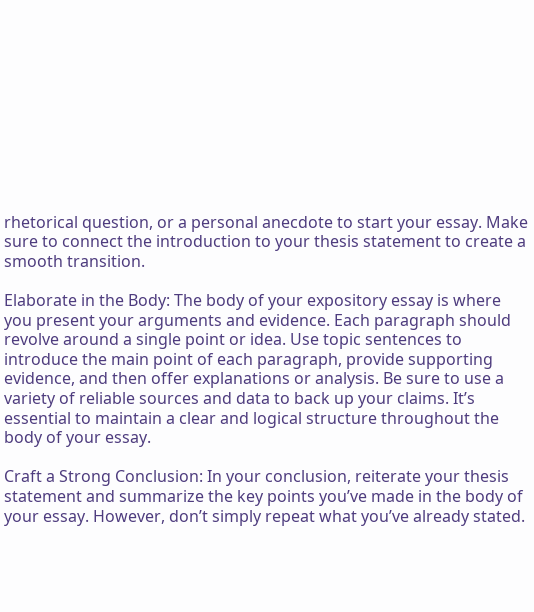rhetorical question, or a personal anecdote to start your essay. Make sure to connect the introduction to your thesis statement to create a smooth transition.

Elaborate in the Body: The body of your expository essay is where you present your arguments and evidence. Each paragraph should revolve around a single point or idea. Use topic sentences to introduce the main point of each paragraph, provide supporting evidence, and then offer explanations or analysis. Be sure to use a variety of reliable sources and data to back up your claims. It’s essential to maintain a clear and logical structure throughout the body of your essay.

Craft a Strong Conclusion: In your conclusion, reiterate your thesis statement and summarize the key points you’ve made in the body of your essay. However, don’t simply repeat what you’ve already stated.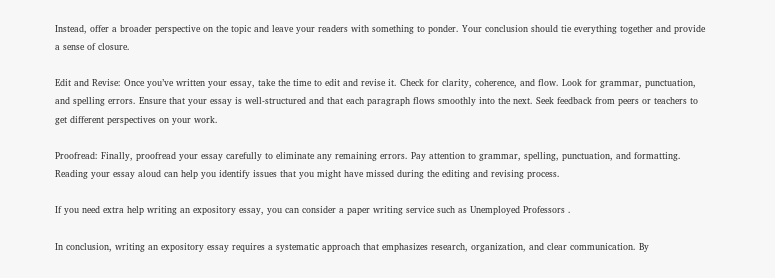Instead, offer a broader perspective on the topic and leave your readers with something to ponder. Your conclusion should tie everything together and provide a sense of closure.

Edit and Revise: Once you’ve written your essay, take the time to edit and revise it. Check for clarity, coherence, and flow. Look for grammar, punctuation, and spelling errors. Ensure that your essay is well-structured and that each paragraph flows smoothly into the next. Seek feedback from peers or teachers to get different perspectives on your work.

Proofread: Finally, proofread your essay carefully to eliminate any remaining errors. Pay attention to grammar, spelling, punctuation, and formatting. Reading your essay aloud can help you identify issues that you might have missed during the editing and revising process.

If you need extra help writing an expository essay, you can consider a paper writing service such as Unemployed Professors .

In conclusion, writing an expository essay requires a systematic approach that emphasizes research, organization, and clear communication. By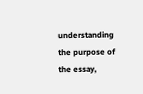understanding the purpose of the essay,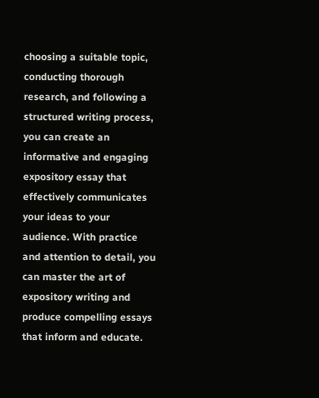choosing a suitable topic, conducting thorough research, and following a structured writing process, you can create an informative and engaging expository essay that effectively communicates your ideas to your audience. With practice and attention to detail, you can master the art of expository writing and produce compelling essays that inform and educate.